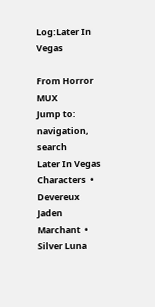Log:Later In Vegas

From Horror MUX
Jump to: navigation, search
Later In Vegas
Characters  •   Devereux Jaden Marchant  •  Silver Luna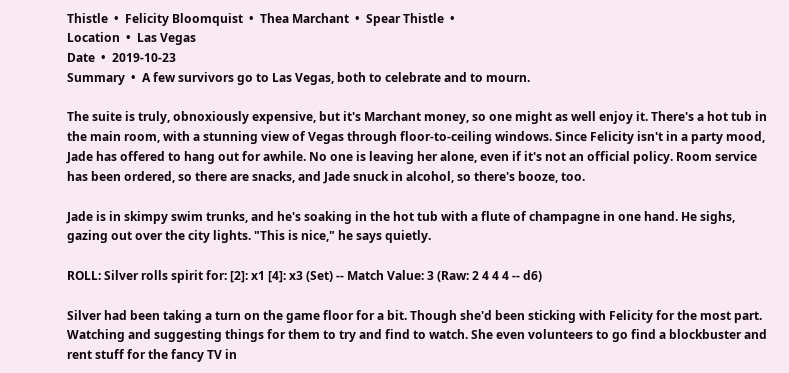Thistle  •  Felicity Bloomquist  •  Thea Marchant  •  Spear Thistle  •
Location  •  Las Vegas
Date  •  2019-10-23
Summary  •  A few survivors go to Las Vegas, both to celebrate and to mourn.

The suite is truly, obnoxiously expensive, but it's Marchant money, so one might as well enjoy it. There's a hot tub in the main room, with a stunning view of Vegas through floor-to-ceiling windows. Since Felicity isn't in a party mood, Jade has offered to hang out for awhile. No one is leaving her alone, even if it's not an official policy. Room service has been ordered, so there are snacks, and Jade snuck in alcohol, so there's booze, too.

Jade is in skimpy swim trunks, and he's soaking in the hot tub with a flute of champagne in one hand. He sighs, gazing out over the city lights. "This is nice," he says quietly.

ROLL: Silver rolls spirit for: [2]: x1 [4]: x3 (Set) -- Match Value: 3 (Raw: 2 4 4 4 -- d6)

Silver had been taking a turn on the game floor for a bit. Though she'd been sticking with Felicity for the most part. Watching and suggesting things for them to try and find to watch. She even volunteers to go find a blockbuster and rent stuff for the fancy TV in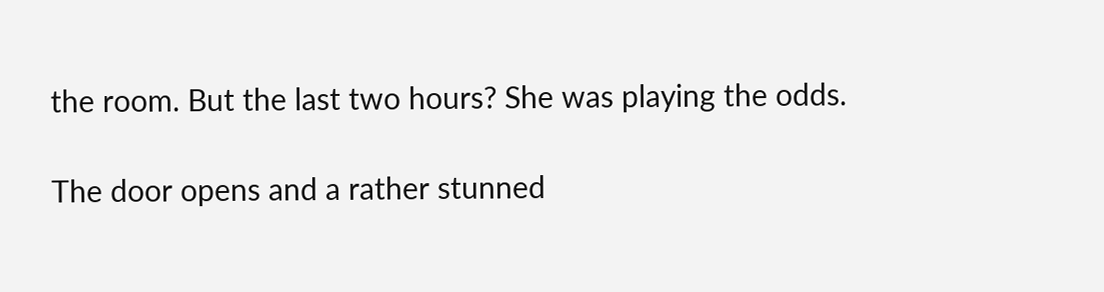the room. But the last two hours? She was playing the odds.

The door opens and a rather stunned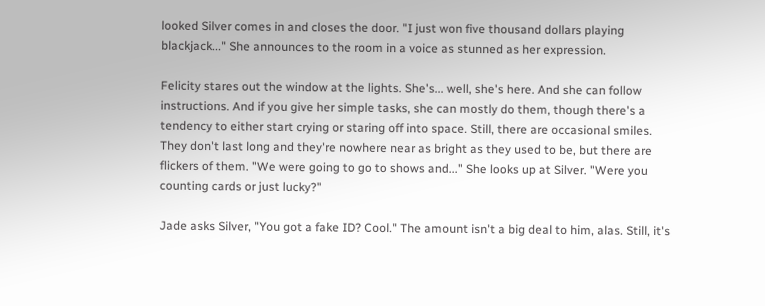looked Silver comes in and closes the door. "I just won five thousand dollars playing blackjack..." She announces to the room in a voice as stunned as her expression.

Felicity stares out the window at the lights. She's... well, she's here. And she can follow instructions. And if you give her simple tasks, she can mostly do them, though there's a tendency to either start crying or staring off into space. Still, there are occasional smiles. They don't last long and they're nowhere near as bright as they used to be, but there are flickers of them. "We were going to go to shows and..." She looks up at Silver. "Were you counting cards or just lucky?"

Jade asks Silver, "You got a fake ID? Cool." The amount isn't a big deal to him, alas. Still, it's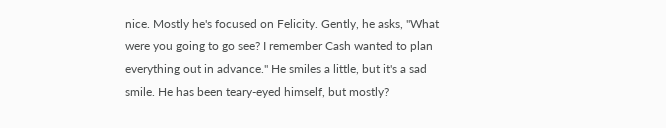nice. Mostly he's focused on Felicity. Gently, he asks, "What were you going to go see? I remember Cash wanted to plan everything out in advance." He smiles a little, but it's a sad smile. He has been teary-eyed himself, but mostly?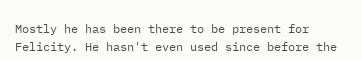Mostly he has been there to be present for Felicity. He hasn't even used since before the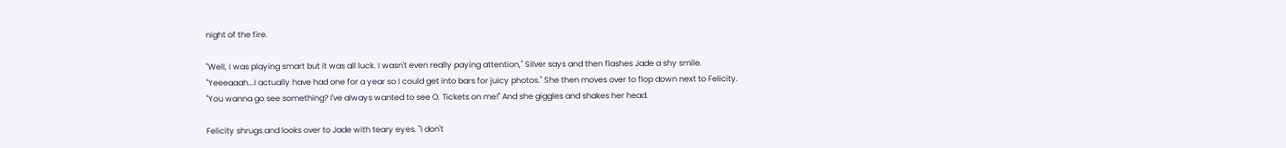night of the fire.

"Well, I was playing smart but it was all luck. I wasn't even really paying attention," Silver says and then flashes Jade a shy smile. "Yeeeaaah...I actually have had one for a year so I could get into bars for juicy photos." She then moves over to flop down next to Felicity. "You wanna go see something? I've always wanted to see O. Tickets on me!" And she giggles and shakes her head.

Felicity shrugs and looks over to Jade with teary eyes. "I don't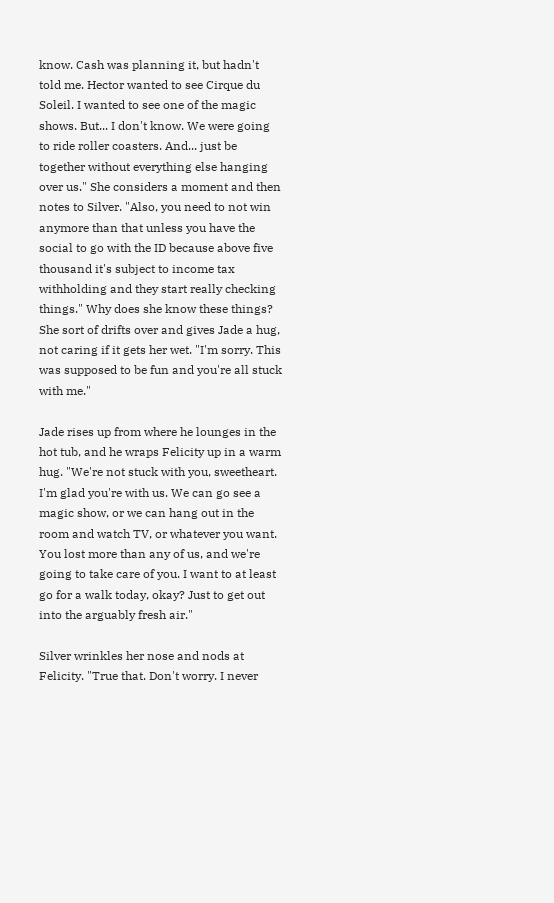know. Cash was planning it, but hadn't told me. Hector wanted to see Cirque du Soleil. I wanted to see one of the magic shows. But... I don't know. We were going to ride roller coasters. And... just be together without everything else hanging over us." She considers a moment and then notes to Silver. "Also, you need to not win anymore than that unless you have the social to go with the ID because above five thousand it's subject to income tax withholding and they start really checking things." Why does she know these things? She sort of drifts over and gives Jade a hug, not caring if it gets her wet. "I'm sorry. This was supposed to be fun and you're all stuck with me."

Jade rises up from where he lounges in the hot tub, and he wraps Felicity up in a warm hug. "We're not stuck with you, sweetheart. I'm glad you're with us. We can go see a magic show, or we can hang out in the room and watch TV, or whatever you want. You lost more than any of us, and we're going to take care of you. I want to at least go for a walk today, okay? Just to get out into the arguably fresh air."

Silver wrinkles her nose and nods at Felicity. "True that. Don't worry. I never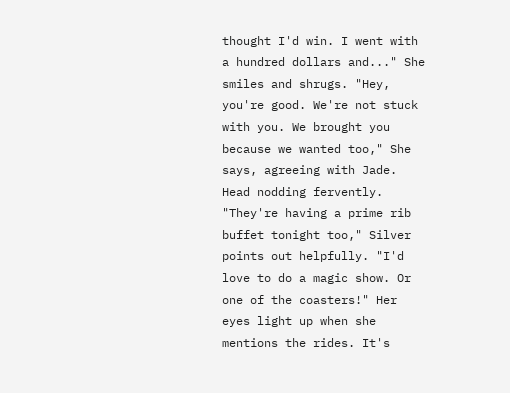thought I'd win. I went with a hundred dollars and..." She smiles and shrugs. "Hey, you're good. We're not stuck with you. We brought you because we wanted too," She says, agreeing with Jade. Head nodding fervently. "They're having a prime rib buffet tonight too," Silver points out helpfully. "I'd love to do a magic show. Or one of the coasters!" Her eyes light up when she mentions the rides. It's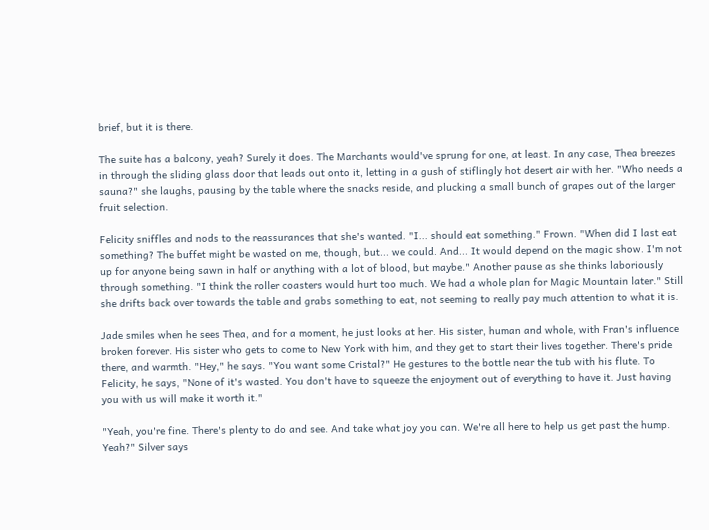brief, but it is there.

The suite has a balcony, yeah? Surely it does. The Marchants would've sprung for one, at least. In any case, Thea breezes in through the sliding glass door that leads out onto it, letting in a gush of stiflingly hot desert air with her. "Who needs a sauna?" she laughs, pausing by the table where the snacks reside, and plucking a small bunch of grapes out of the larger fruit selection.

Felicity sniffles and nods to the reassurances that she's wanted. "I... should eat something." Frown. "When did I last eat something? The buffet might be wasted on me, though, but... we could. And... It would depend on the magic show. I'm not up for anyone being sawn in half or anything with a lot of blood, but maybe." Another pause as she thinks laboriously through something. "I think the roller coasters would hurt too much. We had a whole plan for Magic Mountain later." Still she drifts back over towards the table and grabs something to eat, not seeming to really pay much attention to what it is.

Jade smiles when he sees Thea, and for a moment, he just looks at her. His sister, human and whole, with Fran's influence broken forever. His sister who gets to come to New York with him, and they get to start their lives together. There's pride there, and warmth. "Hey," he says. "You want some Cristal?" He gestures to the bottle near the tub with his flute. To Felicity, he says, "None of it's wasted. You don't have to squeeze the enjoyment out of everything to have it. Just having you with us will make it worth it."

"Yeah, you're fine. There's plenty to do and see. And take what joy you can. We're all here to help us get past the hump. Yeah?" Silver says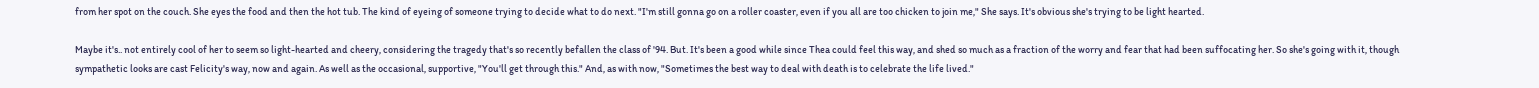from her spot on the couch. She eyes the food and then the hot tub. The kind of eyeing of someone trying to decide what to do next. "I'm still gonna go on a roller coaster, even if you all are too chicken to join me," She says. It's obvious she's trying to be light hearted.

Maybe it's.. not entirely cool of her to seem so light-hearted and cheery, considering the tragedy that's so recently befallen the class of '94. But. It's been a good while since Thea could feel this way, and shed so much as a fraction of the worry and fear that had been suffocating her. So she's going with it, though sympathetic looks are cast Felicity's way, now and again. As well as the occasional, supportive, "You'll get through this." And, as with now, "Sometimes the best way to deal with death is to celebrate the life lived."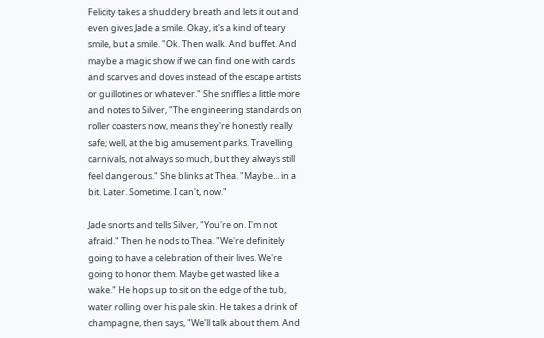Felicity takes a shuddery breath and lets it out and even gives Jade a smile. Okay, it's a kind of teary smile, but a smile. "Ok. Then walk. And buffet. And maybe a magic show if we can find one with cards and scarves and doves instead of the escape artists or guillotines or whatever." She sniffles a little more and notes to Silver, "The engineering standards on roller coasters now, means they're honestly really safe; well, at the big amusement parks. Travelling carnivals, not always so much, but they always still feel dangerous." She blinks at Thea. "Maybe... in a bit. Later. Sometime. I can't, now."

Jade snorts and tells Silver, "You're on. I'm not afraid." Then he nods to Thea. "We're definitely going to have a celebration of their lives. We're going to honor them. Maybe get wasted like a wake." He hops up to sit on the edge of the tub, water rolling over his pale skin. He takes a drink of champagne, then says, "We'll talk about them. And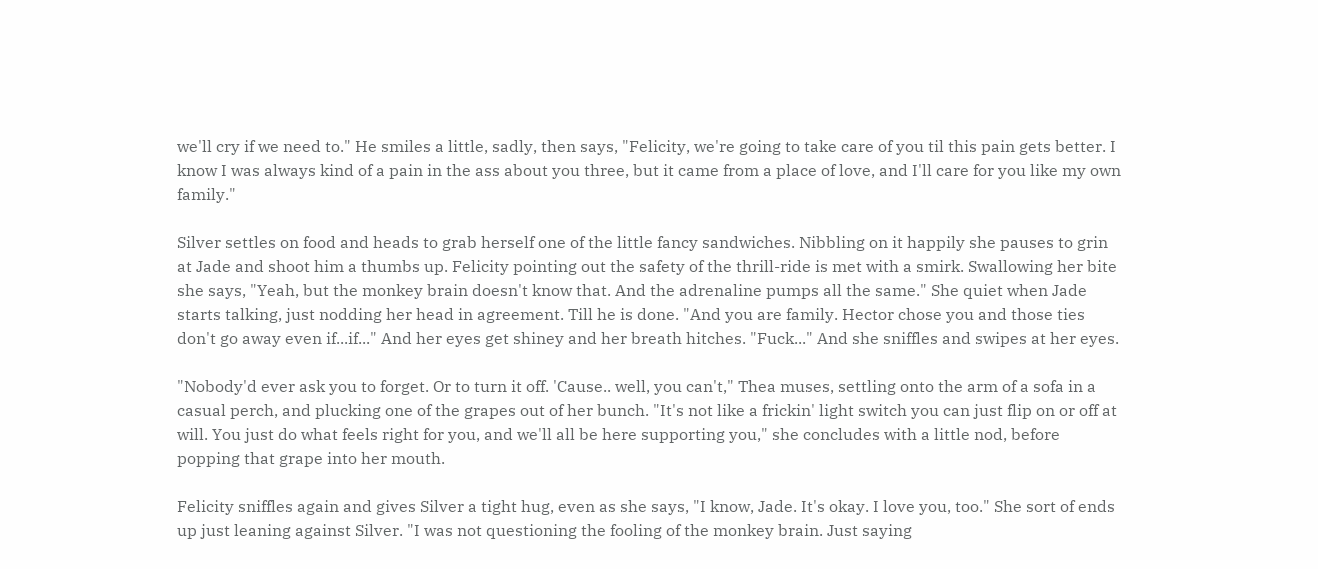we'll cry if we need to." He smiles a little, sadly, then says, "Felicity, we're going to take care of you til this pain gets better. I know I was always kind of a pain in the ass about you three, but it came from a place of love, and I'll care for you like my own family."

Silver settles on food and heads to grab herself one of the little fancy sandwiches. Nibbling on it happily she pauses to grin at Jade and shoot him a thumbs up. Felicity pointing out the safety of the thrill-ride is met with a smirk. Swallowing her bite she says, "Yeah, but the monkey brain doesn't know that. And the adrenaline pumps all the same." She quiet when Jade starts talking, just nodding her head in agreement. Till he is done. "And you are family. Hector chose you and those ties don't go away even if...if..." And her eyes get shiney and her breath hitches. "Fuck..." And she sniffles and swipes at her eyes.

"Nobody'd ever ask you to forget. Or to turn it off. 'Cause.. well, you can't," Thea muses, settling onto the arm of a sofa in a casual perch, and plucking one of the grapes out of her bunch. "It's not like a frickin' light switch you can just flip on or off at will. You just do what feels right for you, and we'll all be here supporting you," she concludes with a little nod, before popping that grape into her mouth.

Felicity sniffles again and gives Silver a tight hug, even as she says, "I know, Jade. It's okay. I love you, too." She sort of ends up just leaning against Silver. "I was not questioning the fooling of the monkey brain. Just saying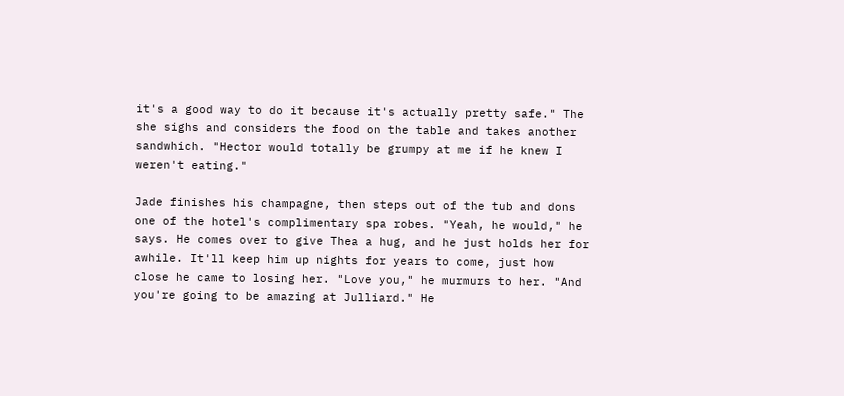it's a good way to do it because it's actually pretty safe." The she sighs and considers the food on the table and takes another sandwhich. "Hector would totally be grumpy at me if he knew I weren't eating."

Jade finishes his champagne, then steps out of the tub and dons one of the hotel's complimentary spa robes. "Yeah, he would," he says. He comes over to give Thea a hug, and he just holds her for awhile. It'll keep him up nights for years to come, just how close he came to losing her. "Love you," he murmurs to her. "And you're going to be amazing at Julliard." He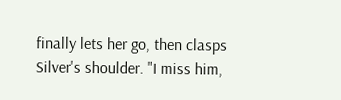finally lets her go, then clasps Silver's shoulder. "I miss him,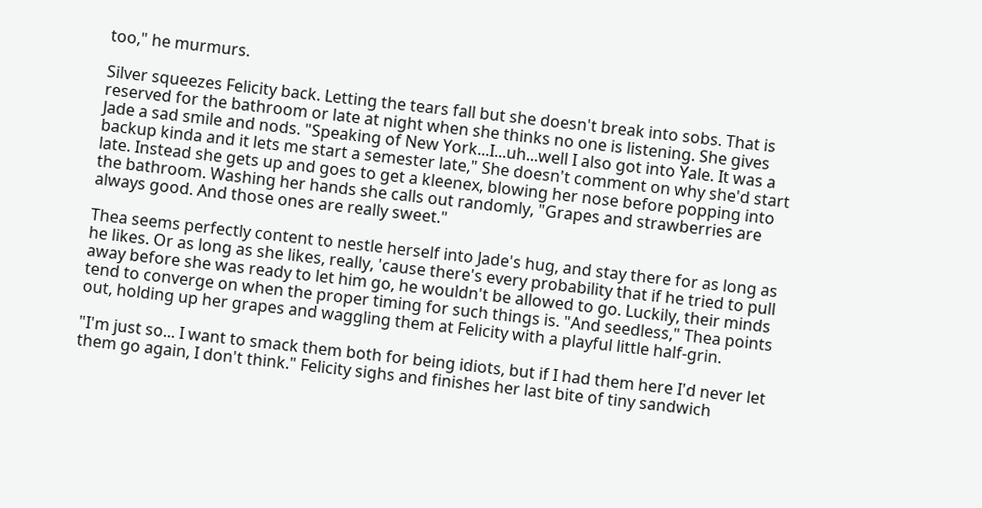too," he murmurs.

Silver squeezes Felicity back. Letting the tears fall but she doesn't break into sobs. That is reserved for the bathroom or late at night when she thinks no one is listening. She gives Jade a sad smile and nods. "Speaking of New York...I...uh...well I also got into Yale. It was a backup kinda and it lets me start a semester late," She doesn't comment on why she'd start late. Instead she gets up and goes to get a kleenex, blowing her nose before popping into the bathroom. Washing her hands she calls out randomly, "Grapes and strawberries are always good. And those ones are really sweet."

Thea seems perfectly content to nestle herself into Jade's hug, and stay there for as long as he likes. Or as long as she likes, really, 'cause there's every probability that if he tried to pull away before she was ready to let him go, he wouldn't be allowed to go. Luckily, their minds tend to converge on when the proper timing for such things is. "And seedless," Thea points out, holding up her grapes and waggling them at Felicity with a playful little half-grin.

"I'm just so... I want to smack them both for being idiots, but if I had them here I'd never let them go again, I don't think." Felicity sighs and finishes her last bite of tiny sandwich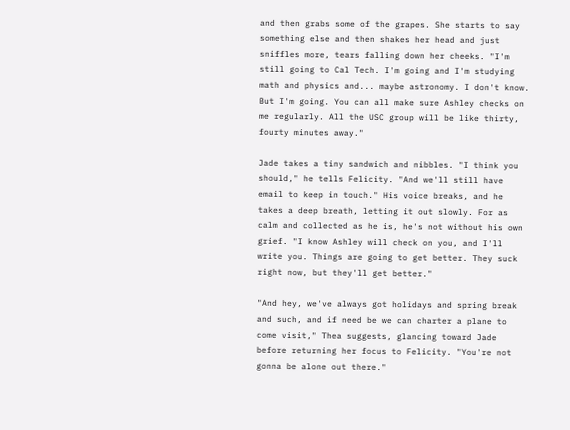and then grabs some of the grapes. She starts to say something else and then shakes her head and just sniffles more, tears falling down her cheeks. "I'm still going to Cal Tech. I'm going and I'm studying math and physics and... maybe astronomy. I don't know. But I'm going. You can all make sure Ashley checks on me regularly. All the USC group will be like thirty, fourty minutes away."

Jade takes a tiny sandwich and nibbles. "I think you should," he tells Felicity. "And we'll still have email to keep in touch." His voice breaks, and he takes a deep breath, letting it out slowly. For as calm and collected as he is, he's not without his own grief. "I know Ashley will check on you, and I'll write you. Things are going to get better. They suck right now, but they'll get better."

"And hey, we've always got holidays and spring break and such, and if need be we can charter a plane to come visit," Thea suggests, glancing toward Jade before returning her focus to Felicity. "You're not gonna be alone out there."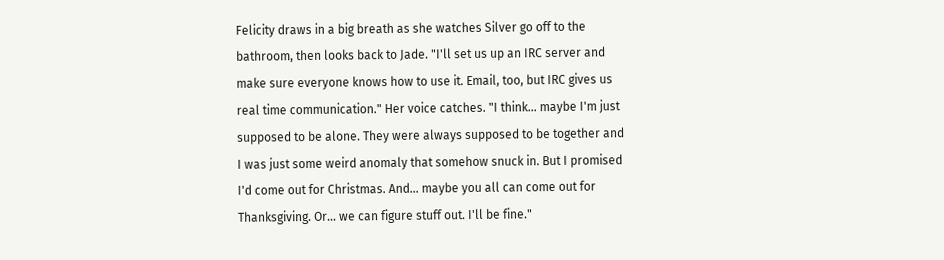Felicity draws in a big breath as she watches Silver go off to the bathroom, then looks back to Jade. "I'll set us up an IRC server and make sure everyone knows how to use it. Email, too, but IRC gives us real time communication." Her voice catches. "I think... maybe I'm just supposed to be alone. They were always supposed to be together and I was just some weird anomaly that somehow snuck in. But I promised I'd come out for Christmas. And... maybe you all can come out for Thanksgiving. Or... we can figure stuff out. I'll be fine."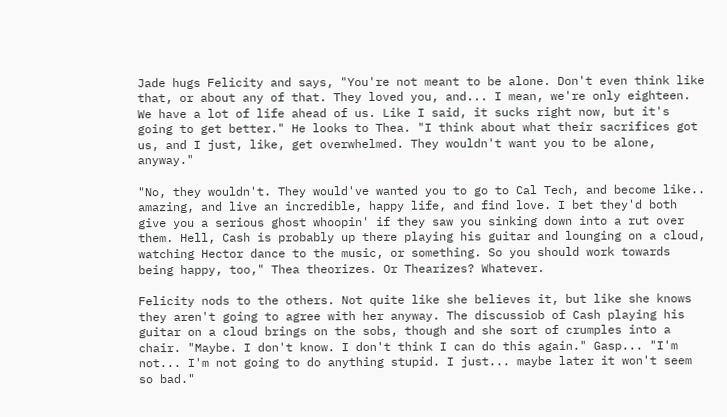Jade hugs Felicity and says, "You're not meant to be alone. Don't even think like that, or about any of that. They loved you, and... I mean, we're only eighteen. We have a lot of life ahead of us. Like I said, it sucks right now, but it's going to get better." He looks to Thea. "I think about what their sacrifices got us, and I just, like, get overwhelmed. They wouldn't want you to be alone, anyway."

"No, they wouldn't. They would've wanted you to go to Cal Tech, and become like.. amazing, and live an incredible, happy life, and find love. I bet they'd both give you a serious ghost whoopin' if they saw you sinking down into a rut over them. Hell, Cash is probably up there playing his guitar and lounging on a cloud, watching Hector dance to the music, or something. So you should work towards being happy, too," Thea theorizes. Or Thearizes? Whatever.

Felicity nods to the others. Not quite like she believes it, but like she knows they aren't going to agree with her anyway. The discussiob of Cash playing his guitar on a cloud brings on the sobs, though and she sort of crumples into a chair. "Maybe. I don't know. I don't think I can do this again." Gasp... "I'm not... I'm not going to do anything stupid. I just... maybe later it won't seem so bad."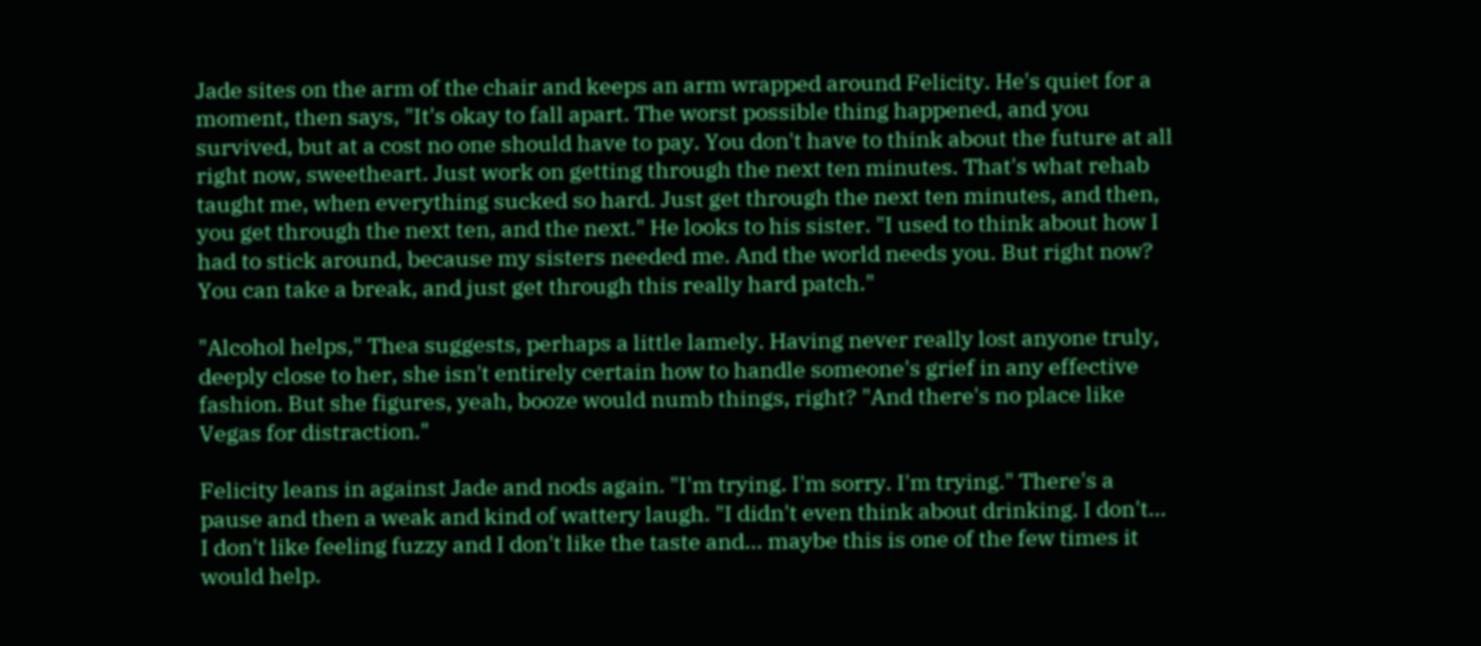Jade sites on the arm of the chair and keeps an arm wrapped around Felicity. He's quiet for a moment, then says, "It's okay to fall apart. The worst possible thing happened, and you survived, but at a cost no one should have to pay. You don't have to think about the future at all right now, sweetheart. Just work on getting through the next ten minutes. That's what rehab taught me, when everything sucked so hard. Just get through the next ten minutes, and then, you get through the next ten, and the next." He looks to his sister. "I used to think about how I had to stick around, because my sisters needed me. And the world needs you. But right now? You can take a break, and just get through this really hard patch."

"Alcohol helps," Thea suggests, perhaps a little lamely. Having never really lost anyone truly, deeply close to her, she isn't entirely certain how to handle someone's grief in any effective fashion. But she figures, yeah, booze would numb things, right? "And there's no place like Vegas for distraction."

Felicity leans in against Jade and nods again. "I'm trying. I'm sorry. I'm trying." There's a pause and then a weak and kind of wattery laugh. "I didn't even think about drinking. I don't... I don't like feeling fuzzy and I don't like the taste and... maybe this is one of the few times it would help.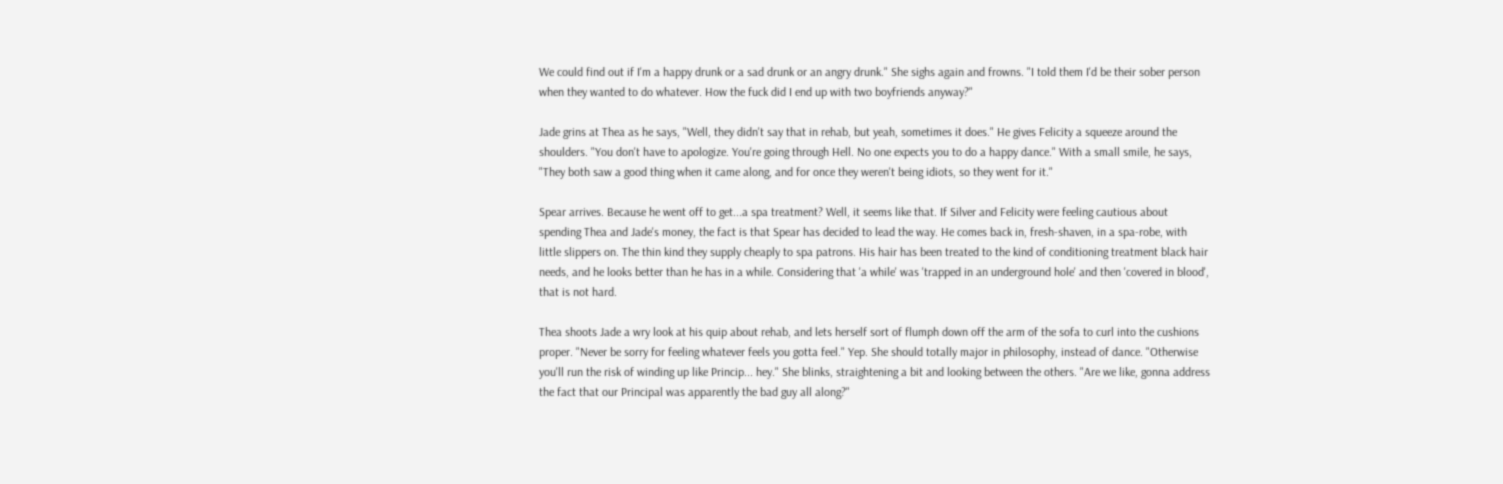We could find out if I'm a happy drunk or a sad drunk or an angry drunk." She sighs again and frowns. "I told them I'd be their sober person when they wanted to do whatever. How the fuck did I end up with two boyfriends anyway?"

Jade grins at Thea as he says, "Well, they didn't say that in rehab, but yeah, sometimes it does." He gives Felicity a squeeze around the shoulders. "You don't have to apologize. You're going through Hell. No one expects you to do a happy dance." With a small smile, he says, "They both saw a good thing when it came along, and for once they weren't being idiots, so they went for it."

Spear arrives. Because he went off to get...a spa treatment? Well, it seems like that. If Silver and Felicity were feeling cautious about spending Thea and Jade's money, the fact is that Spear has decided to lead the way. He comes back in, fresh-shaven, in a spa-robe, with little slippers on. The thin kind they supply cheaply to spa patrons. His hair has been treated to the kind of conditioning treatment black hair needs, and he looks better than he has in a while. Considering that 'a while' was 'trapped in an underground hole' and then 'covered in blood', that is not hard.

Thea shoots Jade a wry look at his quip about rehab, and lets herself sort of flumph down off the arm of the sofa to curl into the cushions proper. "Never be sorry for feeling whatever feels you gotta feel." Yep. She should totally major in philosophy, instead of dance. "Otherwise you'll run the risk of winding up like Princip... hey." She blinks, straightening a bit and looking between the others. "Are we like, gonna address the fact that our Principal was apparently the bad guy all along?"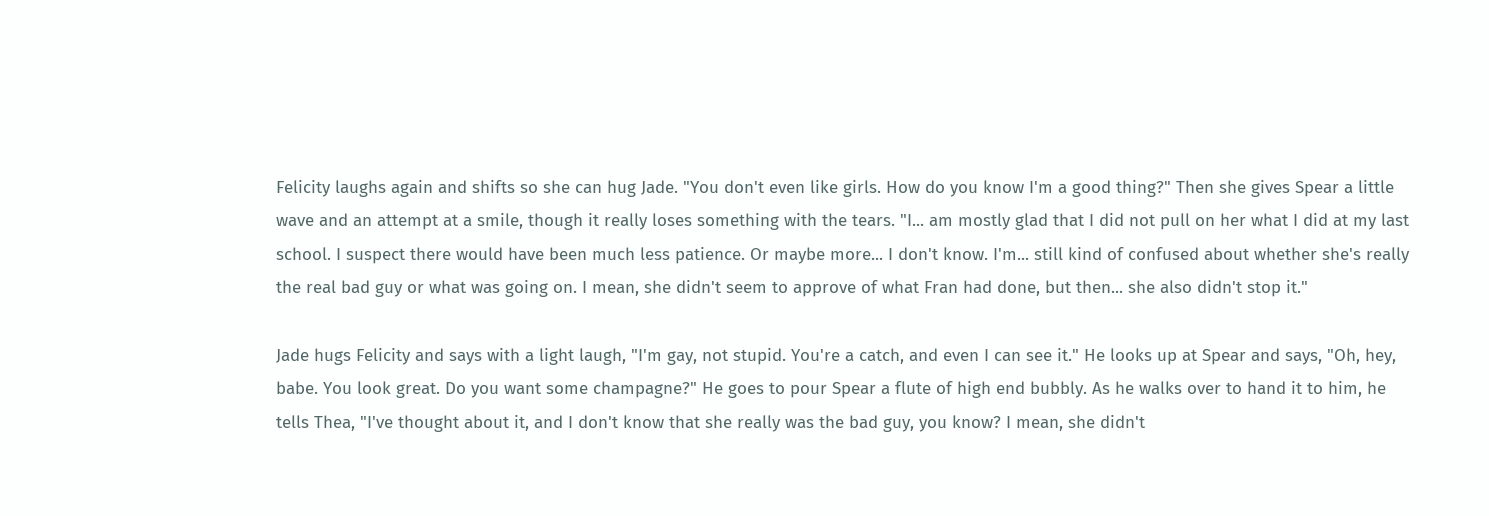Felicity laughs again and shifts so she can hug Jade. "You don't even like girls. How do you know I'm a good thing?" Then she gives Spear a little wave and an attempt at a smile, though it really loses something with the tears. "I... am mostly glad that I did not pull on her what I did at my last school. I suspect there would have been much less patience. Or maybe more... I don't know. I'm... still kind of confused about whether she's really the real bad guy or what was going on. I mean, she didn't seem to approve of what Fran had done, but then... she also didn't stop it."

Jade hugs Felicity and says with a light laugh, "I'm gay, not stupid. You're a catch, and even I can see it." He looks up at Spear and says, "Oh, hey, babe. You look great. Do you want some champagne?" He goes to pour Spear a flute of high end bubbly. As he walks over to hand it to him, he tells Thea, "I've thought about it, and I don't know that she really was the bad guy, you know? I mean, she didn't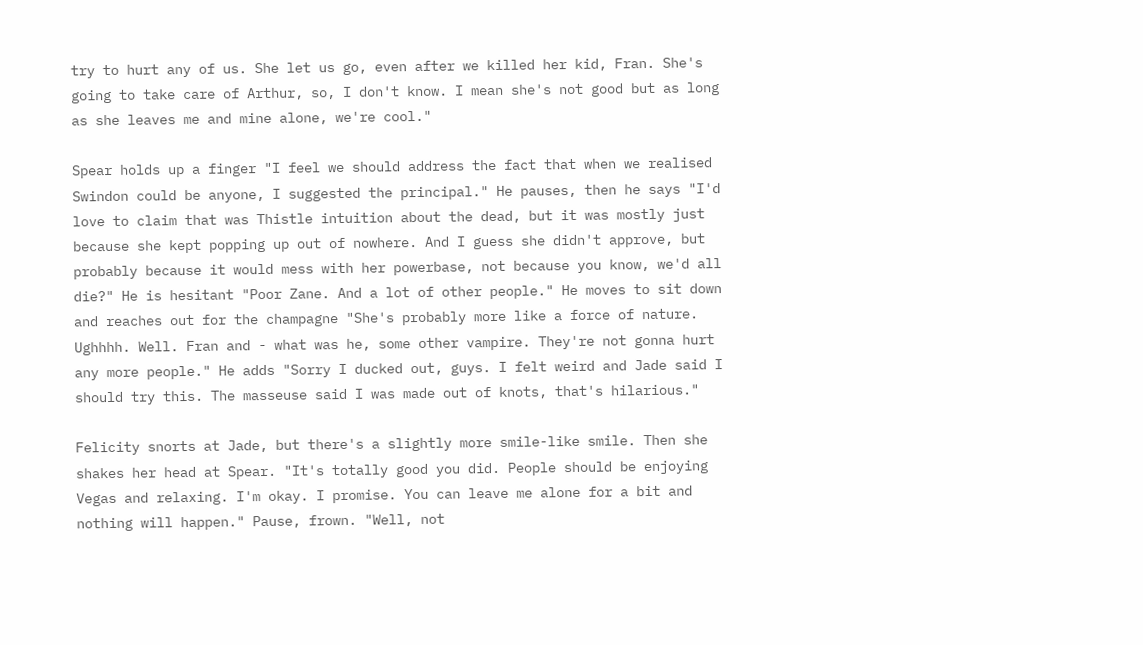try to hurt any of us. She let us go, even after we killed her kid, Fran. She's going to take care of Arthur, so, I don't know. I mean she's not good but as long as she leaves me and mine alone, we're cool."

Spear holds up a finger "I feel we should address the fact that when we realised Swindon could be anyone, I suggested the principal." He pauses, then he says "I'd love to claim that was Thistle intuition about the dead, but it was mostly just because she kept popping up out of nowhere. And I guess she didn't approve, but probably because it would mess with her powerbase, not because you know, we'd all die?" He is hesitant "Poor Zane. And a lot of other people." He moves to sit down and reaches out for the champagne "She's probably more like a force of nature. Ughhhh. Well. Fran and - what was he, some other vampire. They're not gonna hurt any more people." He adds "Sorry I ducked out, guys. I felt weird and Jade said I should try this. The masseuse said I was made out of knots, that's hilarious."

Felicity snorts at Jade, but there's a slightly more smile-like smile. Then she shakes her head at Spear. "It's totally good you did. People should be enjoying Vegas and relaxing. I'm okay. I promise. You can leave me alone for a bit and nothing will happen." Pause, frown. "Well, not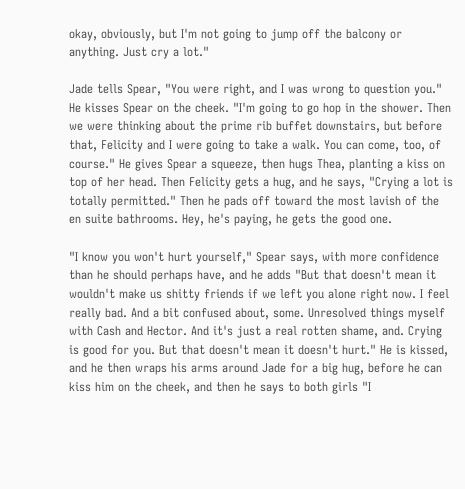okay, obviously, but I'm not going to jump off the balcony or anything. Just cry a lot."

Jade tells Spear, "You were right, and I was wrong to question you." He kisses Spear on the cheek. "I'm going to go hop in the shower. Then we were thinking about the prime rib buffet downstairs, but before that, Felicity and I were going to take a walk. You can come, too, of course." He gives Spear a squeeze, then hugs Thea, planting a kiss on top of her head. Then Felicity gets a hug, and he says, "Crying a lot is totally permitted." Then he pads off toward the most lavish of the en suite bathrooms. Hey, he's paying, he gets the good one.

"I know you won't hurt yourself," Spear says, with more confidence than he should perhaps have, and he adds "But that doesn't mean it wouldn't make us shitty friends if we left you alone right now. I feel really bad. And a bit confused about, some. Unresolved things myself with Cash and Hector. And it's just a real rotten shame, and. Crying is good for you. But that doesn't mean it doesn't hurt." He is kissed, and he then wraps his arms around Jade for a big hug, before he can kiss him on the cheek, and then he says to both girls "I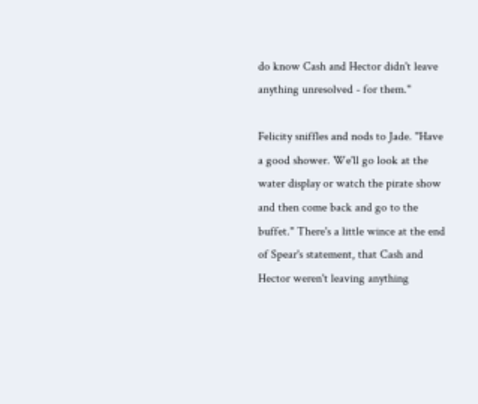do know Cash and Hector didn't leave anything unresolved - for them."

Felicity sniffles and nods to Jade. "Have a good shower. We'll go look at the water display or watch the pirate show and then come back and go to the buffet." There's a little wince at the end of Spear's statement, that Cash and Hector weren't leaving anything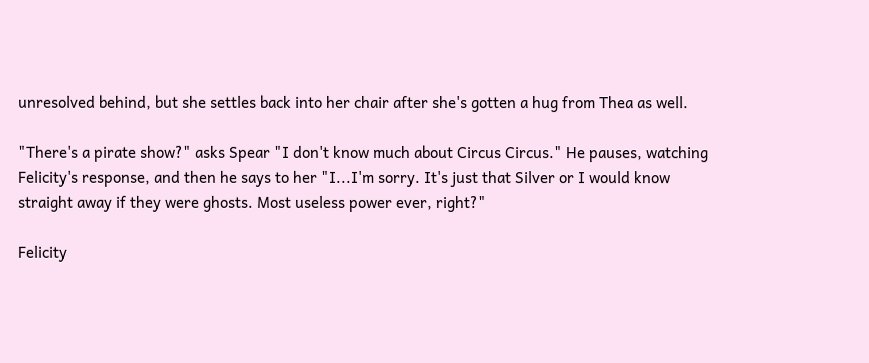unresolved behind, but she settles back into her chair after she's gotten a hug from Thea as well.

"There's a pirate show?" asks Spear "I don't know much about Circus Circus." He pauses, watching Felicity's response, and then he says to her "I...I'm sorry. It's just that Silver or I would know straight away if they were ghosts. Most useless power ever, right?"

Felicity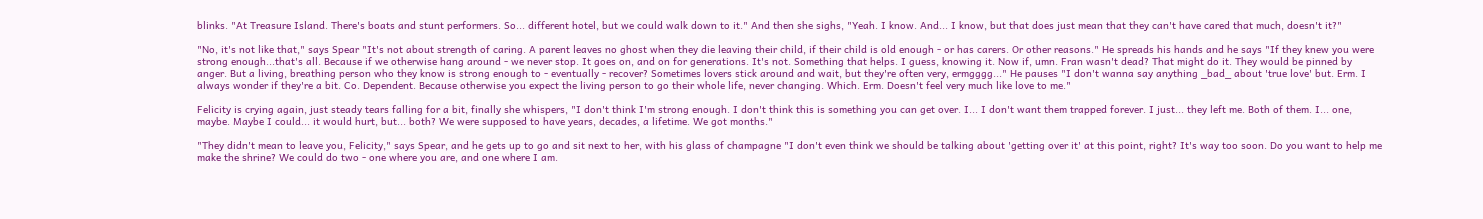blinks. "At Treasure Island. There's boats and stunt performers. So... different hotel, but we could walk down to it." And then she sighs, "Yeah. I know. And... I know, but that does just mean that they can't have cared that much, doesn't it?"

"No, it's not like that," says Spear "It's not about strength of caring. A parent leaves no ghost when they die leaving their child, if their child is old enough - or has carers. Or other reasons." He spreads his hands and he says "If they knew you were strong enough...that's all. Because if we otherwise hang around - we never stop. It goes on, and on for generations. It's not. Something that helps. I guess, knowing it. Now if, umn. Fran wasn't dead? That might do it. They would be pinned by anger. But a living, breathing person who they know is strong enough to - eventually - recover? Sometimes lovers stick around and wait, but they're often very, ermgggg..." He pauses "I don't wanna say anything _bad_ about 'true love' but. Erm. I always wonder if they're a bit. Co. Dependent. Because otherwise you expect the living person to go their whole life, never changing. Which. Erm. Doesn't feel very much like love to me."

Felicity is crying again, just steady tears falling for a bit, finally she whispers, "I don't think I'm strong enough. I don't think this is something you can get over. I... I don't want them trapped forever. I just... they left me. Both of them. I... one, maybe. Maybe I could... it would hurt, but... both? We were supposed to have years, decades, a lifetime. We got months."

"They didn't mean to leave you, Felicity," says Spear, and he gets up to go and sit next to her, with his glass of champagne "I don't even think we should be talking about 'getting over it' at this point, right? It's way too soon. Do you want to help me make the shrine? We could do two - one where you are, and one where I am.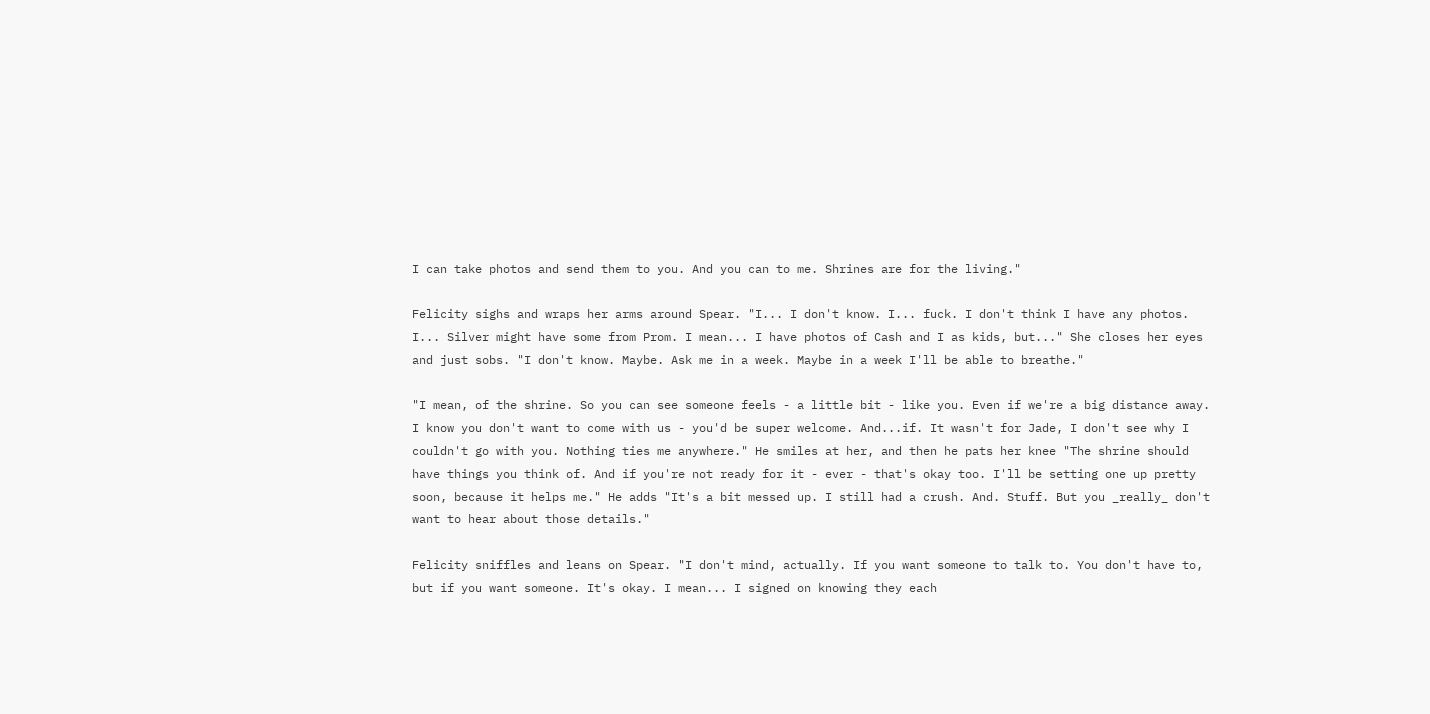I can take photos and send them to you. And you can to me. Shrines are for the living."

Felicity sighs and wraps her arms around Spear. "I... I don't know. I... fuck. I don't think I have any photos. I... Silver might have some from Prom. I mean... I have photos of Cash and I as kids, but..." She closes her eyes and just sobs. "I don't know. Maybe. Ask me in a week. Maybe in a week I'll be able to breathe."

"I mean, of the shrine. So you can see someone feels - a little bit - like you. Even if we're a big distance away. I know you don't want to come with us - you'd be super welcome. And...if. It wasn't for Jade, I don't see why I couldn't go with you. Nothing ties me anywhere." He smiles at her, and then he pats her knee "The shrine should have things you think of. And if you're not ready for it - ever - that's okay too. I'll be setting one up pretty soon, because it helps me." He adds "It's a bit messed up. I still had a crush. And. Stuff. But you _really_ don't want to hear about those details."

Felicity sniffles and leans on Spear. "I don't mind, actually. If you want someone to talk to. You don't have to, but if you want someone. It's okay. I mean... I signed on knowing they each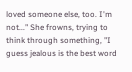loved someone else, too. I'm not..." She frowns, trying to think through something, "I guess jealous is the best word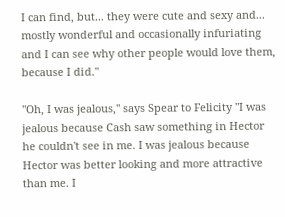I can find, but... they were cute and sexy and... mostly wonderful and occasionally infuriating and I can see why other people would love them, because I did."

"Oh, I was jealous," says Spear to Felicity "I was jealous because Cash saw something in Hector he couldn't see in me. I was jealous because Hector was better looking and more attractive than me. I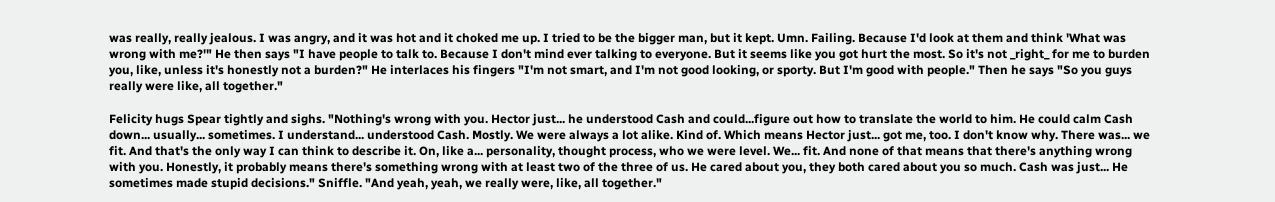was really, really jealous. I was angry, and it was hot and it choked me up. I tried to be the bigger man, but it kept. Umn. Failing. Because I'd look at them and think 'What was wrong with me?'" He then says "I have people to talk to. Because I don't mind ever talking to everyone. But it seems like you got hurt the most. So it's not _right_ for me to burden you, like, unless it's honestly not a burden?" He interlaces his fingers "I'm not smart, and I'm not good looking, or sporty. But I'm good with people." Then he says "So you guys really were like, all together."

Felicity hugs Spear tightly and sighs. "Nothing's wrong with you. Hector just... he understood Cash and could...figure out how to translate the world to him. He could calm Cash down... usually... sometimes. I understand... understood Cash. Mostly. We were always a lot alike. Kind of. Which means Hector just... got me, too. I don't know why. There was... we fit. And that's the only way I can think to describe it. On, like a... personality, thought process, who we were level. We... fit. And none of that means that there's anything wrong with you. Honestly, it probably means there's something wrong with at least two of the three of us. He cared about you, they both cared about you so much. Cash was just... He sometimes made stupid decisions." Sniffle. "And yeah, yeah, we really were, like, all together."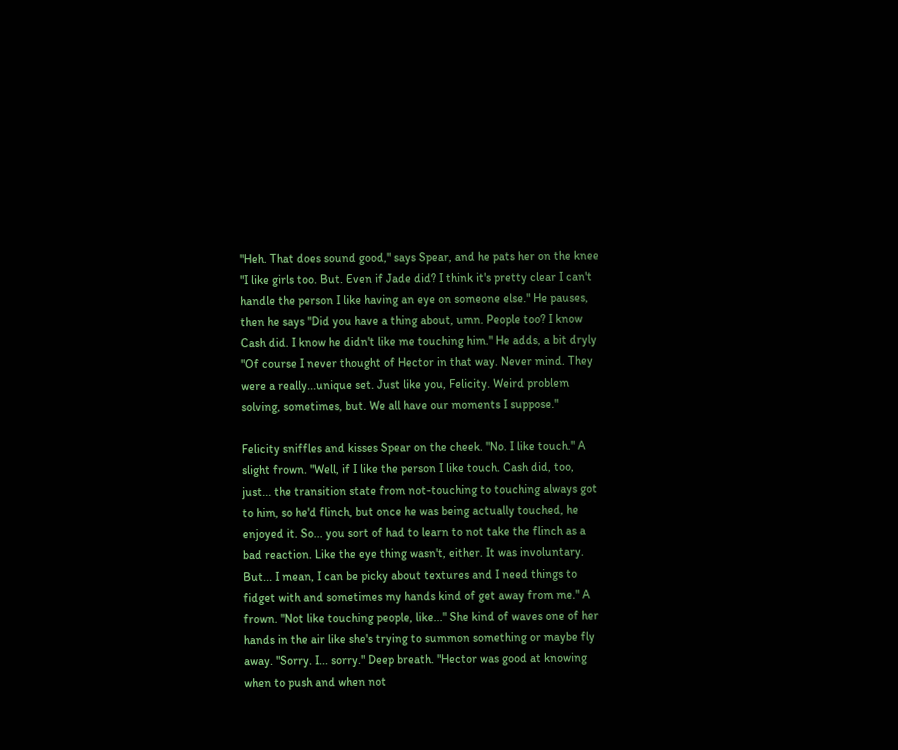"Heh. That does sound good," says Spear, and he pats her on the knee "I like girls too. But. Even if Jade did? I think it's pretty clear I can't handle the person I like having an eye on someone else." He pauses, then he says "Did you have a thing about, umn. People too? I know Cash did. I know he didn't like me touching him." He adds, a bit dryly "Of course I never thought of Hector in that way. Never mind. They were a really...unique set. Just like you, Felicity. Weird problem solving, sometimes, but. We all have our moments I suppose."

Felicity sniffles and kisses Spear on the cheek. "No. I like touch." A slight frown. "Well, if I like the person I like touch. Cash did, too, just... the transition state from not-touching to touching always got to him, so he'd flinch, but once he was being actually touched, he enjoyed it. So... you sort of had to learn to not take the flinch as a bad reaction. Like the eye thing wasn't, either. It was involuntary. But... I mean, I can be picky about textures and I need things to fidget with and sometimes my hands kind of get away from me." A frown. "Not like touching people, like..." She kind of waves one of her hands in the air like she's trying to summon something or maybe fly away. "Sorry. I... sorry." Deep breath. "Hector was good at knowing when to push and when not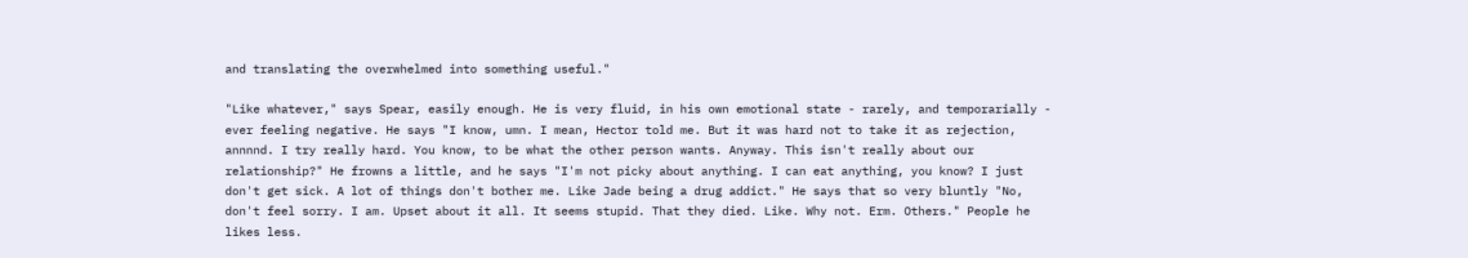and translating the overwhelmed into something useful."

"Like whatever," says Spear, easily enough. He is very fluid, in his own emotional state - rarely, and temporarially - ever feeling negative. He says "I know, umn. I mean, Hector told me. But it was hard not to take it as rejection, annnnd. I try really hard. You know, to be what the other person wants. Anyway. This isn't really about our relationship?" He frowns a little, and he says "I'm not picky about anything. I can eat anything, you know? I just don't get sick. A lot of things don't bother me. Like Jade being a drug addict." He says that so very bluntly "No, don't feel sorry. I am. Upset about it all. It seems stupid. That they died. Like. Why not. Erm. Others." People he likes less.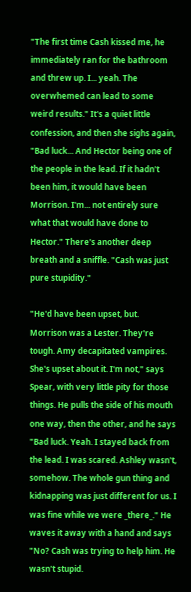"The first time Cash kissed me, he immediately ran for the bathroom and threw up. I... yeah. The overwhemed can lead to some weird results." It's a quiet little confession, and then she sighs again, "Bad luck... And Hector being one of the people in the lead. If it hadn't been him, it would have been Morrison. I'm... not entirely sure what that would have done to Hector." There's another deep breath and a sniffle. "Cash was just pure stupidity."

"He'd have been upset, but. Morrison was a Lester. They're tough. Amy decapitated vampires. She's upset about it. I'm not," says Spear, with very little pity for those things. He pulls the side of his mouth one way, then the other, and he says "Bad luck. Yeah. I stayed back from the lead. I was scared. Ashley wasn't, somehow. The whole gun thing and kidnapping was just different for us. I was fine while we were _there_." He waves it away with a hand and says "No? Cash was trying to help him. He wasn't stupid.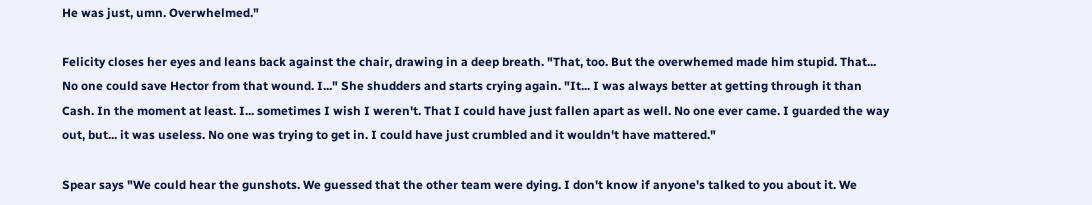He was just, umn. Overwhelmed."

Felicity closes her eyes and leans back against the chair, drawing in a deep breath. "That, too. But the overwhemed made him stupid. That... No one could save Hector from that wound. I..." She shudders and starts crying again. "It... I was always better at getting through it than Cash. In the moment at least. I... sometimes I wish I weren't. That I could have just fallen apart as well. No one ever came. I guarded the way out, but... it was useless. No one was trying to get in. I could have just crumbled and it wouldn't have mattered."

Spear says "We could hear the gunshots. We guessed that the other team were dying. I don't know if anyone's talked to you about it. We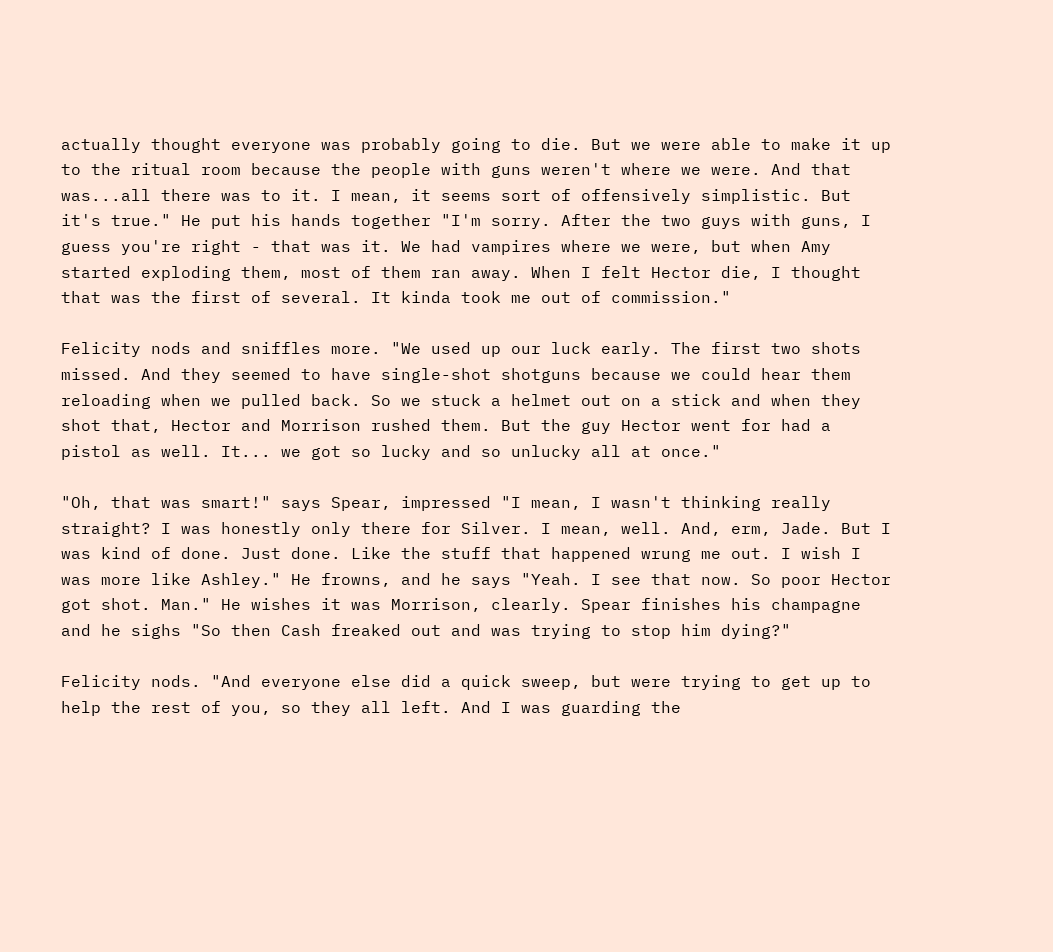actually thought everyone was probably going to die. But we were able to make it up to the ritual room because the people with guns weren't where we were. And that was...all there was to it. I mean, it seems sort of offensively simplistic. But it's true." He put his hands together "I'm sorry. After the two guys with guns, I guess you're right - that was it. We had vampires where we were, but when Amy started exploding them, most of them ran away. When I felt Hector die, I thought that was the first of several. It kinda took me out of commission."

Felicity nods and sniffles more. "We used up our luck early. The first two shots missed. And they seemed to have single-shot shotguns because we could hear them reloading when we pulled back. So we stuck a helmet out on a stick and when they shot that, Hector and Morrison rushed them. But the guy Hector went for had a pistol as well. It... we got so lucky and so unlucky all at once."

"Oh, that was smart!" says Spear, impressed "I mean, I wasn't thinking really straight? I was honestly only there for Silver. I mean, well. And, erm, Jade. But I was kind of done. Just done. Like the stuff that happened wrung me out. I wish I was more like Ashley." He frowns, and he says "Yeah. I see that now. So poor Hector got shot. Man." He wishes it was Morrison, clearly. Spear finishes his champagne and he sighs "So then Cash freaked out and was trying to stop him dying?"

Felicity nods. "And everyone else did a quick sweep, but were trying to get up to help the rest of you, so they all left. And I was guarding the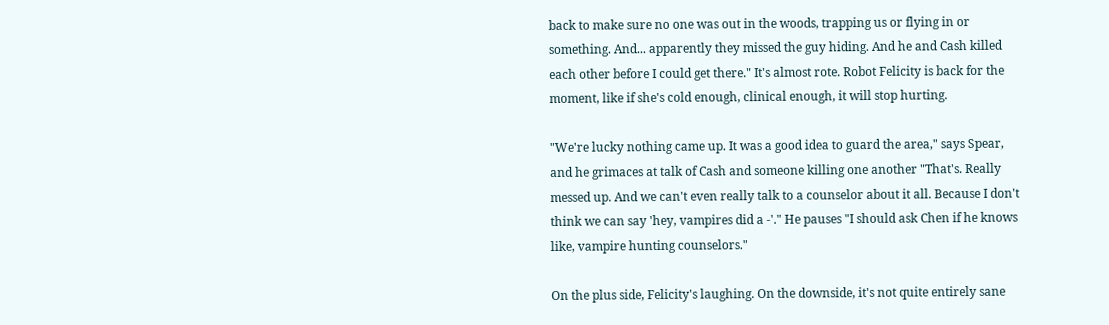back to make sure no one was out in the woods, trapping us or flying in or something. And... apparently they missed the guy hiding. And he and Cash killed each other before I could get there." It's almost rote. Robot Felicity is back for the moment, like if she's cold enough, clinical enough, it will stop hurting.

"We're lucky nothing came up. It was a good idea to guard the area," says Spear, and he grimaces at talk of Cash and someone killing one another "That's. Really messed up. And we can't even really talk to a counselor about it all. Because I don't think we can say 'hey, vampires did a -'." He pauses "I should ask Chen if he knows like, vampire hunting counselors."

On the plus side, Felicity's laughing. On the downside, it's not quite entirely sane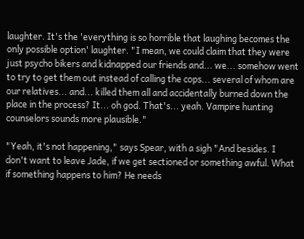laughter. It's the 'everything is so horrible that laughing becomes the only possible option' laughter. "I mean, we could claim that they were just psycho bikers and kidnapped our friends and... we... somehow went to try to get them out instead of calling the cops... several of whom are our relatives... and... killed them all and accidentally burned down the place in the process? It... oh god. That's... yeah. Vampire hunting counselors sounds more plausible."

"Yeah, it's not happening," says Spear, with a sigh "And besides. I don't want to leave Jade, if we get sectioned or something awful. What if something happens to him? He needs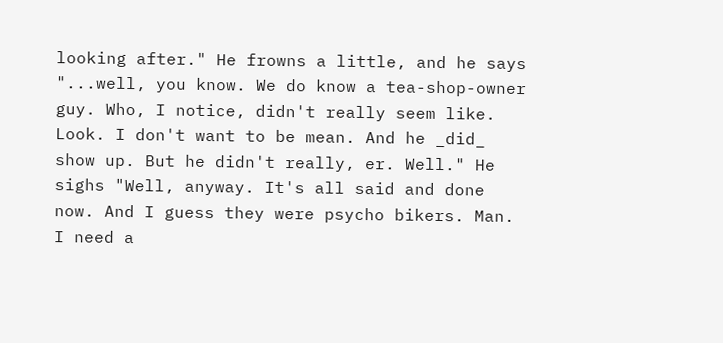looking after." He frowns a little, and he says "...well, you know. We do know a tea-shop-owner guy. Who, I notice, didn't really seem like. Look. I don't want to be mean. And he _did_ show up. But he didn't really, er. Well." He sighs "Well, anyway. It's all said and done now. And I guess they were psycho bikers. Man. I need a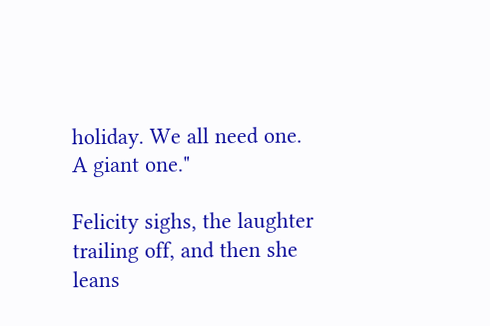holiday. We all need one. A giant one."

Felicity sighs, the laughter trailing off, and then she leans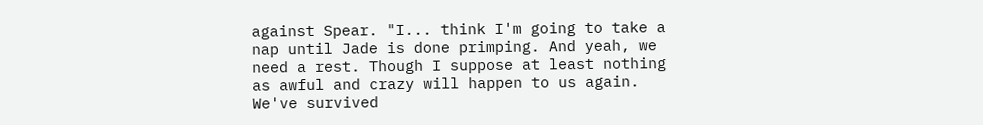against Spear. "I... think I'm going to take a nap until Jade is done primping. And yeah, we need a rest. Though I suppose at least nothing as awful and crazy will happen to us again. We've survived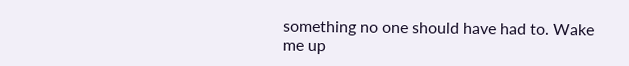something no one should have had to. Wake me up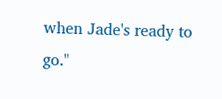when Jade's ready to go."